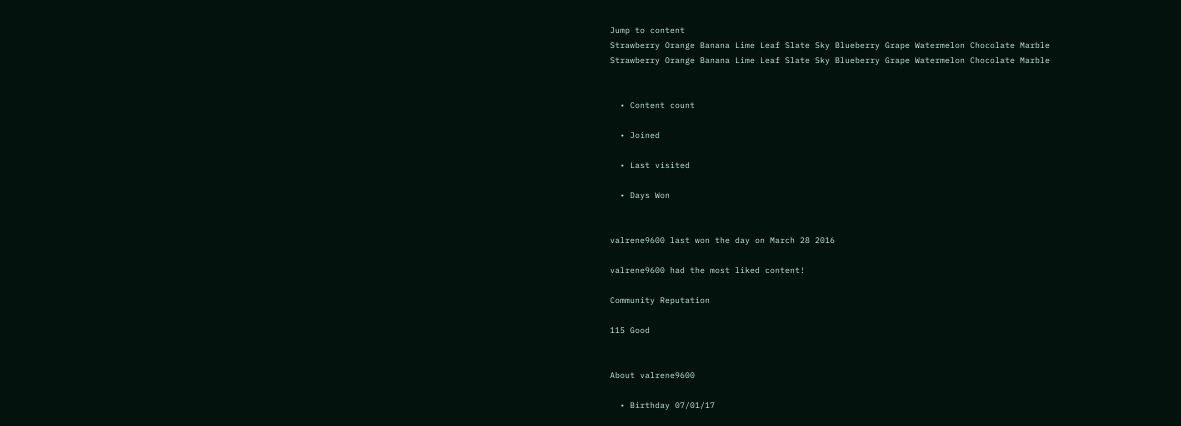Jump to content
Strawberry Orange Banana Lime Leaf Slate Sky Blueberry Grape Watermelon Chocolate Marble
Strawberry Orange Banana Lime Leaf Slate Sky Blueberry Grape Watermelon Chocolate Marble


  • Content count

  • Joined

  • Last visited

  • Days Won


valrene9600 last won the day on March 28 2016

valrene9600 had the most liked content!

Community Reputation

115 Good


About valrene9600

  • Birthday 07/01/17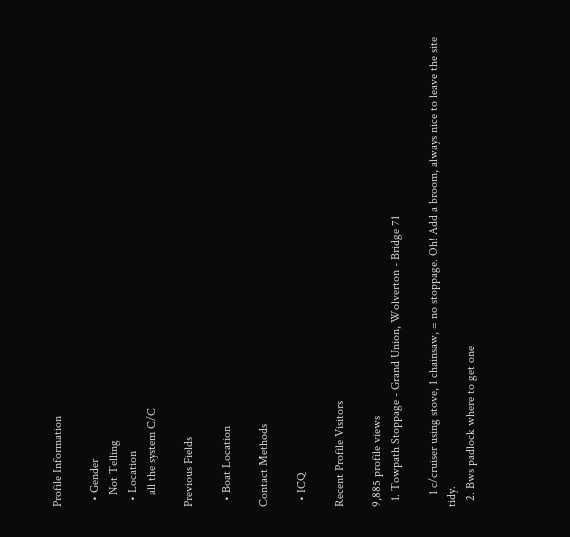Profile Information

  • Gender
    Not Telling
  • Location
    all the system C/C

Previous Fields

  • Boat Location

Contact Methods

  • ICQ

Recent Profile Visitors

9,885 profile views
  1. Towpath Stoppage - Grand Union, Wolverton - Bridge 71

    1 c/cruiser using stove, 1 chainsaw, = no stoppage. Oh! Add a broom, always nice to leave the site tidy.
  2. Bws padlock where to get one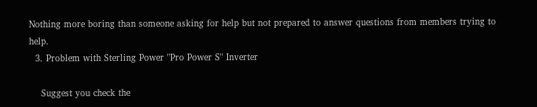Nothing more boring than someone asking for help but not prepared to answer questions from members trying to help.
  3. Problem with Sterling Power "Pro Power S" Inverter

    Suggest you check the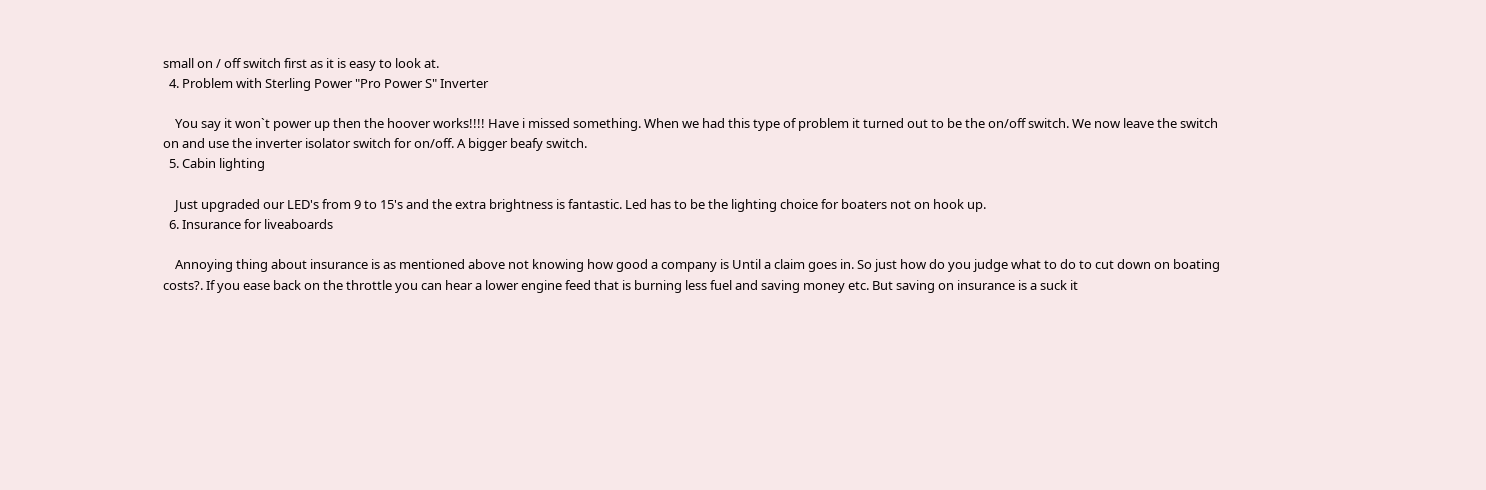small on / off switch first as it is easy to look at.
  4. Problem with Sterling Power "Pro Power S" Inverter

    You say it won`t power up then the hoover works!!!! Have i missed something. When we had this type of problem it turned out to be the on/off switch. We now leave the switch on and use the inverter isolator switch for on/off. A bigger beafy switch.
  5. Cabin lighting

    Just upgraded our LED's from 9 to 15's and the extra brightness is fantastic. Led has to be the lighting choice for boaters not on hook up.
  6. Insurance for liveaboards

    Annoying thing about insurance is as mentioned above not knowing how good a company is Until a claim goes in. So just how do you judge what to do to cut down on boating costs?. If you ease back on the throttle you can hear a lower engine feed that is burning less fuel and saving money etc. But saving on insurance is a suck it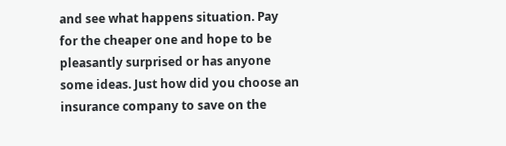and see what happens situation. Pay for the cheaper one and hope to be pleasantly surprised or has anyone some ideas. Just how did you choose an insurance company to save on the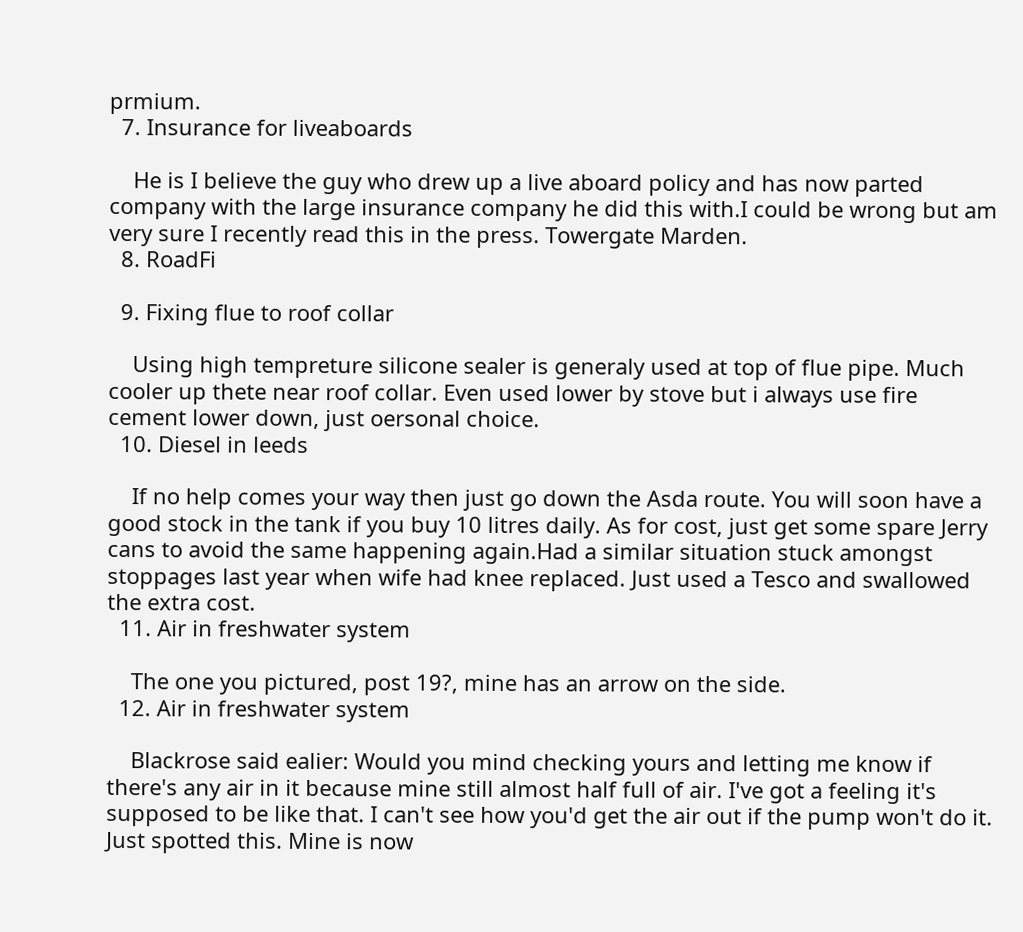prmium.
  7. Insurance for liveaboards

    He is I believe the guy who drew up a live aboard policy and has now parted company with the large insurance company he did this with.I could be wrong but am very sure I recently read this in the press. Towergate Marden.
  8. RoadFi

  9. Fixing flue to roof collar

    Using high tempreture silicone sealer is generaly used at top of flue pipe. Much cooler up thete near roof collar. Even used lower by stove but i always use fire cement lower down, just oersonal choice.
  10. Diesel in leeds

    If no help comes your way then just go down the Asda route. You will soon have a good stock in the tank if you buy 10 litres daily. As for cost, just get some spare Jerry cans to avoid the same happening again.Had a similar situation stuck amongst stoppages last year when wife had knee replaced. Just used a Tesco and swallowed the extra cost.
  11. Air in freshwater system

    The one you pictured, post 19?, mine has an arrow on the side.
  12. Air in freshwater system

    Blackrose said ealier: Would you mind checking yours and letting me know if there's any air in it because mine still almost half full of air. I've got a feeling it's supposed to be like that. I can't see how you'd get the air out if the pump won't do it. Just spotted this. Mine is now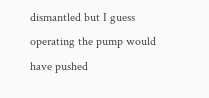dismantled but I guess operating the pump would have pushed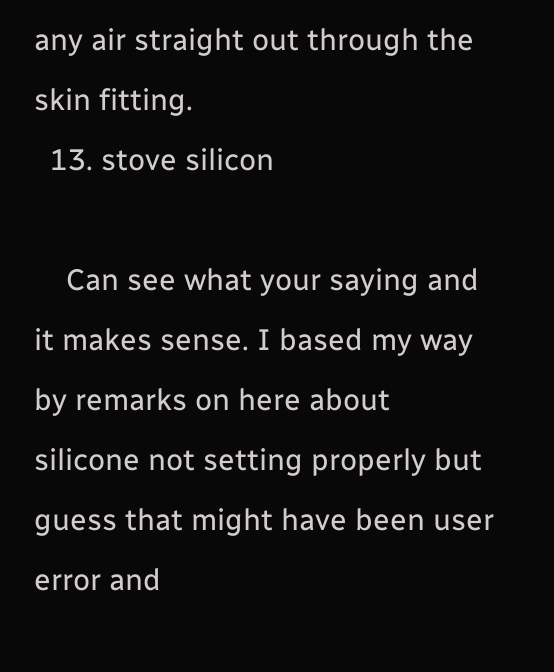any air straight out through the skin fitting.
  13. stove silicon

    Can see what your saying and it makes sense. I based my way by remarks on here about silicone not setting properly but guess that might have been user error and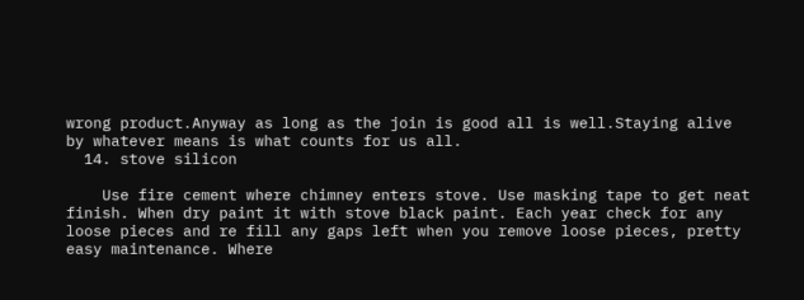wrong product.Anyway as long as the join is good all is well.Staying alive by whatever means is what counts for us all.
  14. stove silicon

    Use fire cement where chimney enters stove. Use masking tape to get neat finish. When dry paint it with stove black paint. Each year check for any loose pieces and re fill any gaps left when you remove loose pieces, pretty easy maintenance. Where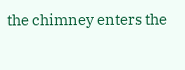the chimney enters the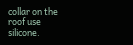collar on the roof use silicone.